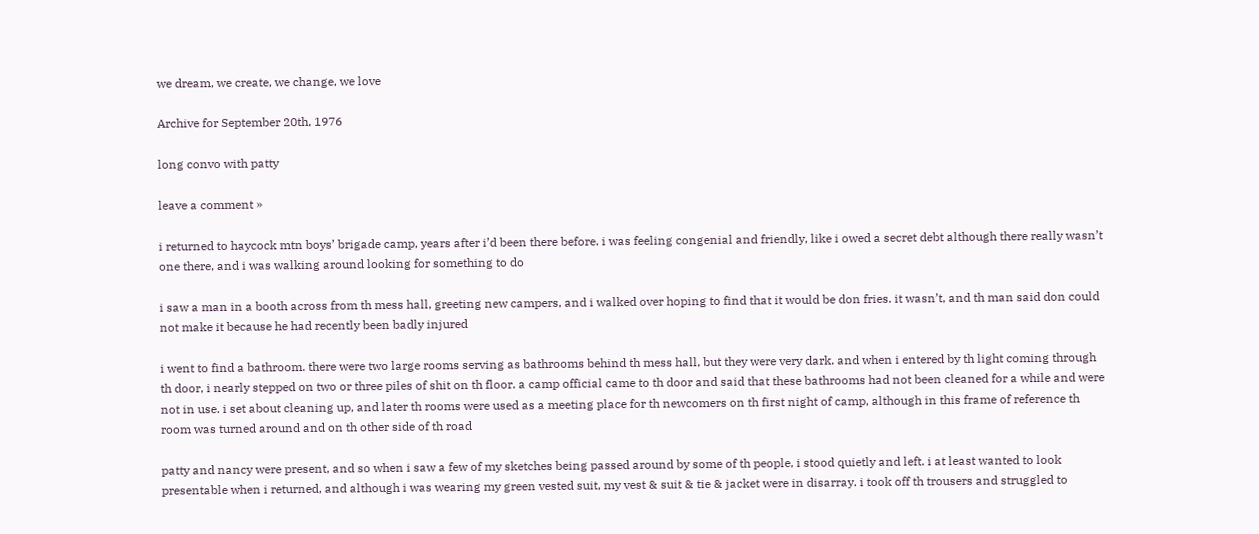we dream, we create, we change, we love

Archive for September 20th, 1976

long convo with patty

leave a comment »

i returned to haycock mtn boys’ brigade camp, years after i’d been there before. i was feeling congenial and friendly, like i owed a secret debt although there really wasn’t one there, and i was walking around looking for something to do

i saw a man in a booth across from th mess hall, greeting new campers, and i walked over hoping to find that it would be don fries. it wasn’t, and th man said don could not make it because he had recently been badly injured

i went to find a bathroom. there were two large rooms serving as bathrooms behind th mess hall, but they were very dark. and when i entered by th light coming through th door, i nearly stepped on two or three piles of shit on th floor. a camp official came to th door and said that these bathrooms had not been cleaned for a while and were not in use. i set about cleaning up, and later th rooms were used as a meeting place for th newcomers on th first night of camp, although in this frame of reference th room was turned around and on th other side of th road

patty and nancy were present, and so when i saw a few of my sketches being passed around by some of th people, i stood quietly and left. i at least wanted to look presentable when i returned, and although i was wearing my green vested suit, my vest & suit & tie & jacket were in disarray. i took off th trousers and struggled to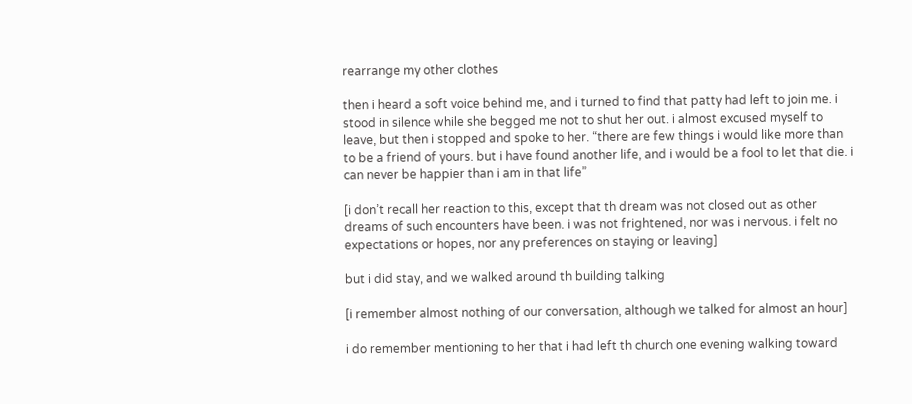rearrange my other clothes

then i heard a soft voice behind me, and i turned to find that patty had left to join me. i stood in silence while she begged me not to shut her out. i almost excused myself to leave, but then i stopped and spoke to her. “there are few things i would like more than to be a friend of yours. but i have found another life, and i would be a fool to let that die. i can never be happier than i am in that life”

[i don’t recall her reaction to this, except that th dream was not closed out as other dreams of such encounters have been. i was not frightened, nor was i nervous. i felt no expectations or hopes, nor any preferences on staying or leaving]

but i did stay, and we walked around th building talking

[i remember almost nothing of our conversation, although we talked for almost an hour]

i do remember mentioning to her that i had left th church one evening walking toward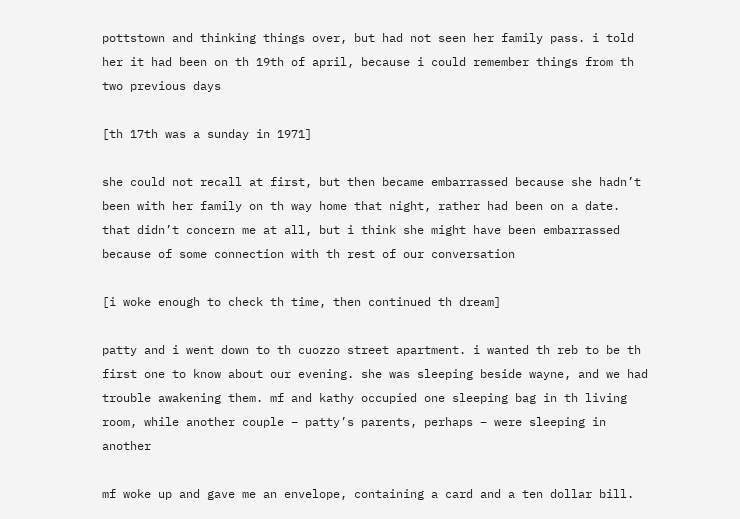pottstown and thinking things over, but had not seen her family pass. i told her it had been on th 19th of april, because i could remember things from th two previous days

[th 17th was a sunday in 1971]

she could not recall at first, but then became embarrassed because she hadn’t been with her family on th way home that night, rather had been on a date. that didn’t concern me at all, but i think she might have been embarrassed because of some connection with th rest of our conversation

[i woke enough to check th time, then continued th dream]

patty and i went down to th cuozzo street apartment. i wanted th reb to be th first one to know about our evening. she was sleeping beside wayne, and we had trouble awakening them. mf and kathy occupied one sleeping bag in th living room, while another couple – patty’s parents, perhaps – were sleeping in another

mf woke up and gave me an envelope, containing a card and a ten dollar bill.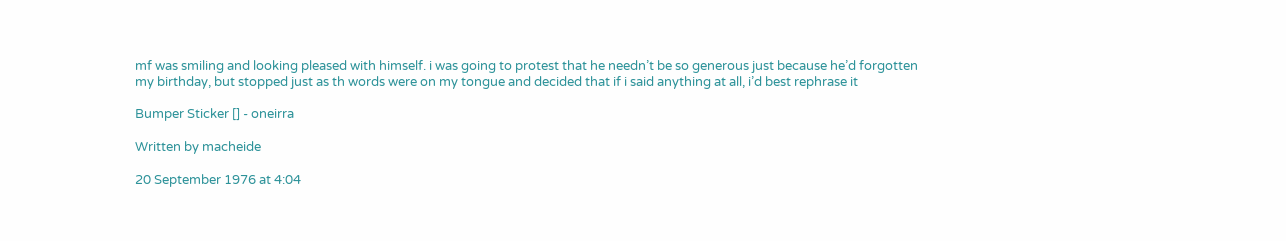mf was smiling and looking pleased with himself. i was going to protest that he needn’t be so generous just because he’d forgotten my birthday, but stopped just as th words were on my tongue and decided that if i said anything at all, i’d best rephrase it

Bumper Sticker [] - oneirra

Written by macheide

20 September 1976 at 4:04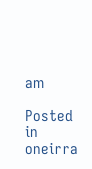am

Posted in oneirra